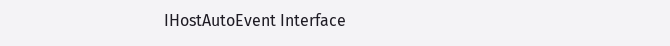IHostAutoEvent Interface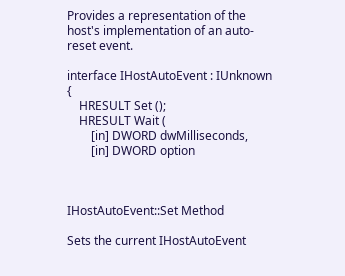Provides a representation of the host's implementation of an auto-reset event.

interface IHostAutoEvent : IUnknown {
    HRESULT Set ();
    HRESULT Wait (
        [in] DWORD dwMilliseconds,
        [in] DWORD option



IHostAutoEvent::Set Method

Sets the current IHostAutoEvent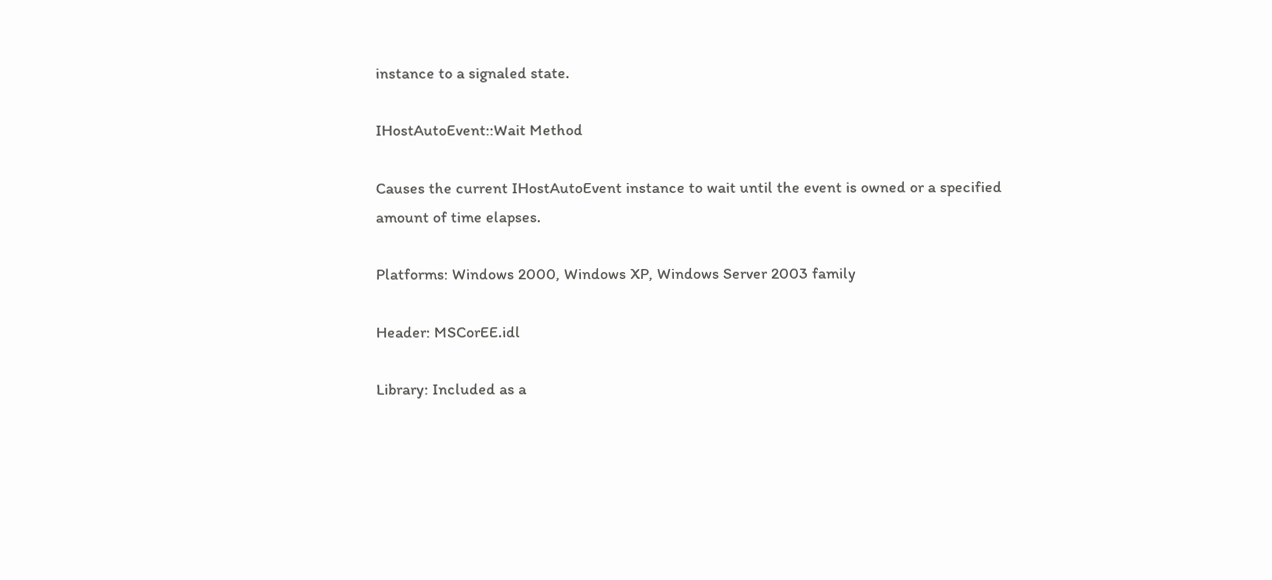instance to a signaled state.

IHostAutoEvent::Wait Method

Causes the current IHostAutoEvent instance to wait until the event is owned or a specified amount of time elapses.

Platforms: Windows 2000, Windows XP, Windows Server 2003 family

Header: MSCorEE.idl

Library: Included as a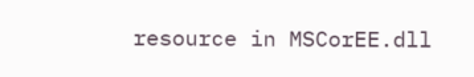resource in MSCorEE.dll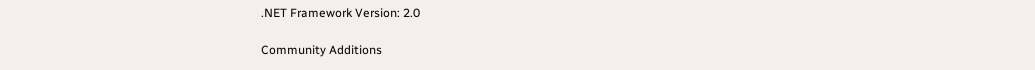.NET Framework Version: 2.0

Community Additions